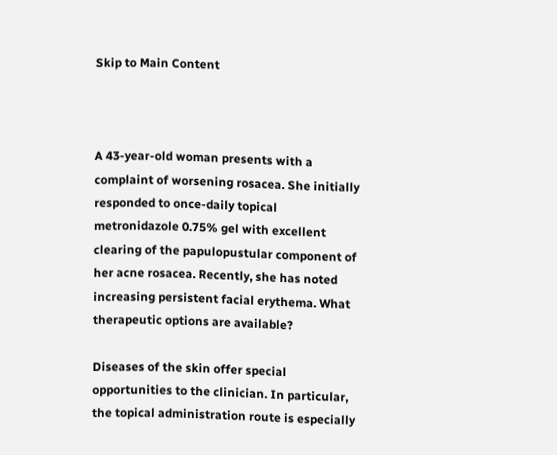Skip to Main Content



A 43-year-old woman presents with a complaint of worsening rosacea. She initially responded to once-daily topical metronidazole 0.75% gel with excellent clearing of the papulopustular component of her acne rosacea. Recently, she has noted increasing persistent facial erythema. What therapeutic options are available?

Diseases of the skin offer special opportunities to the clinician. In particular, the topical administration route is especially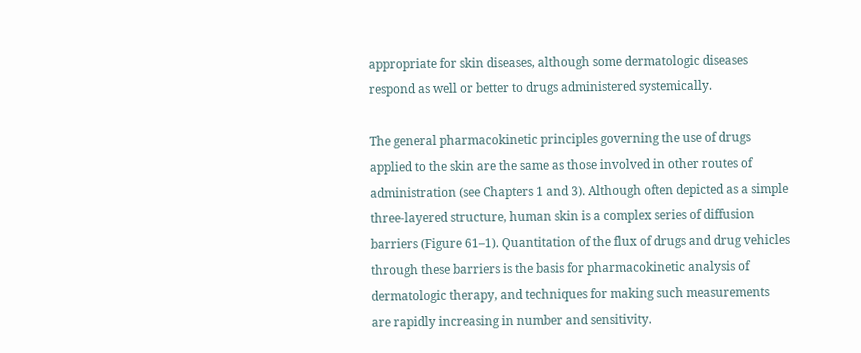appropriate for skin diseases, although some dermatologic diseases respond as well or better to drugs administered systemically.

The general pharmacokinetic principles governing the use of drugs applied to the skin are the same as those involved in other routes of administration (see Chapters 1 and 3). Although often depicted as a simple three-layered structure, human skin is a complex series of diffusion barriers (Figure 61–1). Quantitation of the flux of drugs and drug vehicles through these barriers is the basis for pharmacokinetic analysis of dermatologic therapy, and techniques for making such measurements are rapidly increasing in number and sensitivity.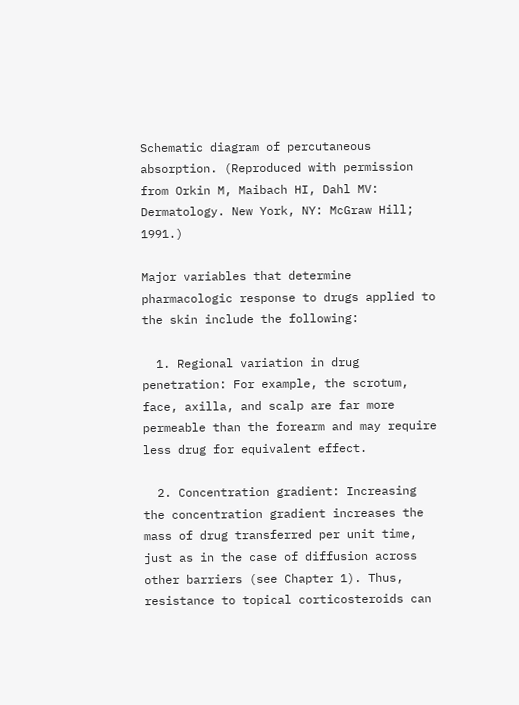Schematic diagram of percutaneous absorption. (Reproduced with permission from Orkin M, Maibach HI, Dahl MV: Dermatology. New York, NY: McGraw Hill; 1991.)

Major variables that determine pharmacologic response to drugs applied to the skin include the following:

  1. Regional variation in drug penetration: For example, the scrotum, face, axilla, and scalp are far more permeable than the forearm and may require less drug for equivalent effect.

  2. Concentration gradient: Increasing the concentration gradient increases the mass of drug transferred per unit time, just as in the case of diffusion across other barriers (see Chapter 1). Thus, resistance to topical corticosteroids can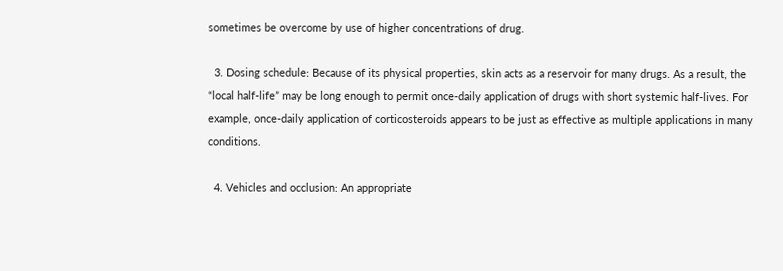sometimes be overcome by use of higher concentrations of drug.

  3. Dosing schedule: Because of its physical properties, skin acts as a reservoir for many drugs. As a result, the “local half-life” may be long enough to permit once-daily application of drugs with short systemic half-lives. For example, once-daily application of corticosteroids appears to be just as effective as multiple applications in many conditions.

  4. Vehicles and occlusion: An appropriate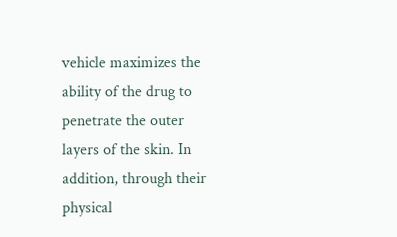vehicle maximizes the ability of the drug to penetrate the outer layers of the skin. In addition, through their physical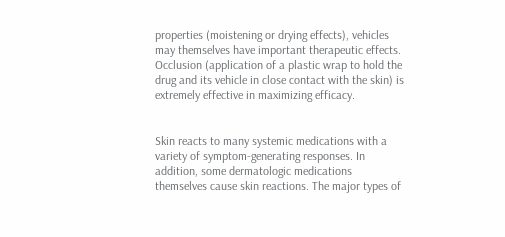properties (moistening or drying effects), vehicles may themselves have important therapeutic effects. Occlusion (application of a plastic wrap to hold the drug and its vehicle in close contact with the skin) is extremely effective in maximizing efficacy.


Skin reacts to many systemic medications with a variety of symptom-generating responses. In addition, some dermatologic medications themselves cause skin reactions. The major types of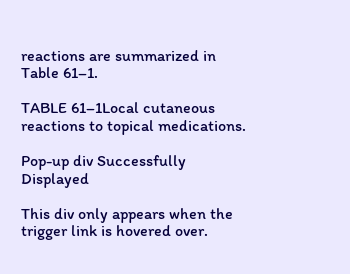reactions are summarized in Table 61–1.

TABLE 61–1Local cutaneous reactions to topical medications.

Pop-up div Successfully Displayed

This div only appears when the trigger link is hovered over.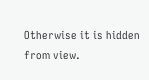Otherwise it is hidden from view.